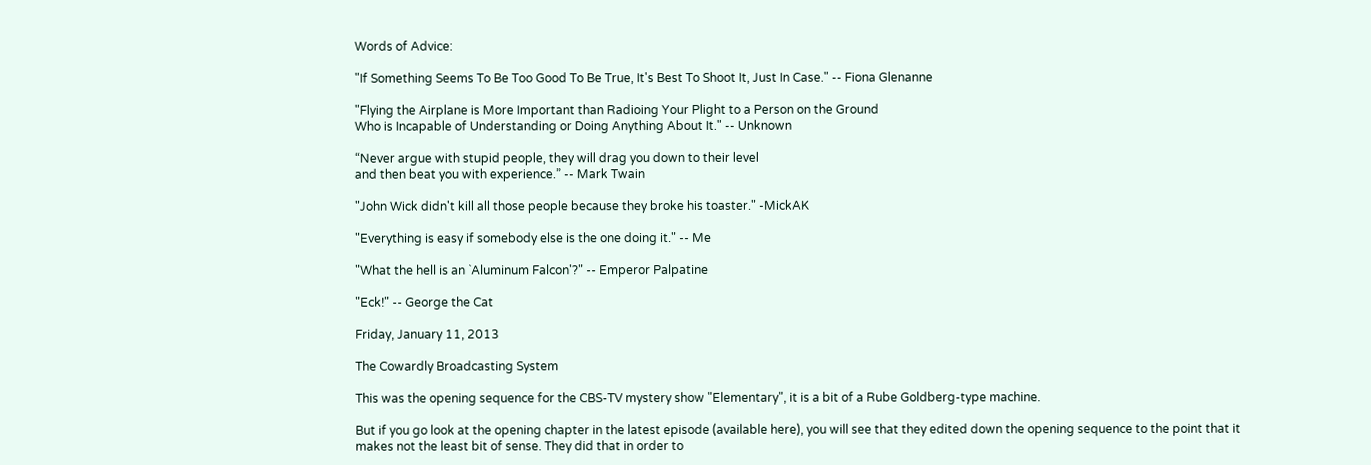Words of Advice:

"If Something Seems To Be Too Good To Be True, It's Best To Shoot It, Just In Case." -- Fiona Glenanne

"Flying the Airplane is More Important than Radioing Your Plight to a Person on the Ground
Who is Incapable of Understanding or Doing Anything About It." -- Unknown

“Never argue with stupid people, they will drag you down to their level
and then beat you with experience.” -- Mark Twain

"John Wick didn't kill all those people because they broke his toaster." -MickAK

"Everything is easy if somebody else is the one doing it." -- Me

"What the hell is an `Aluminum Falcon'?" -- Emperor Palpatine

"Eck!" -- George the Cat

Friday, January 11, 2013

The Cowardly Broadcasting System

This was the opening sequence for the CBS-TV mystery show "Elementary", it is a bit of a Rube Goldberg-type machine.

But if you go look at the opening chapter in the latest episode (available here), you will see that they edited down the opening sequence to the point that it makes not the least bit of sense. They did that in order to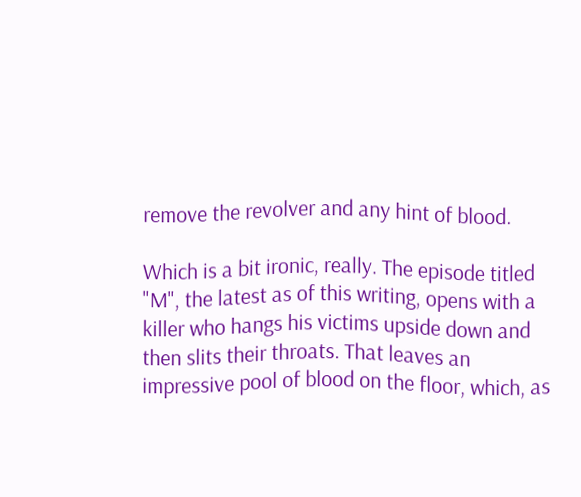remove the revolver and any hint of blood.

Which is a bit ironic, really. The episode titled "M", the latest as of this writing, opens with a killer who hangs his victims upside down and then slits their throats. That leaves an impressive pool of blood on the floor, which, as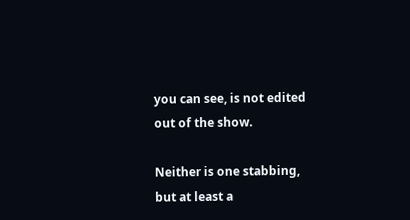you can see, is not edited out of the show.

Neither is one stabbing, but at least a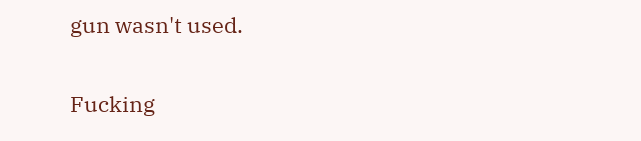gun wasn't used.

Fucking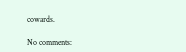cowards.

No comments: